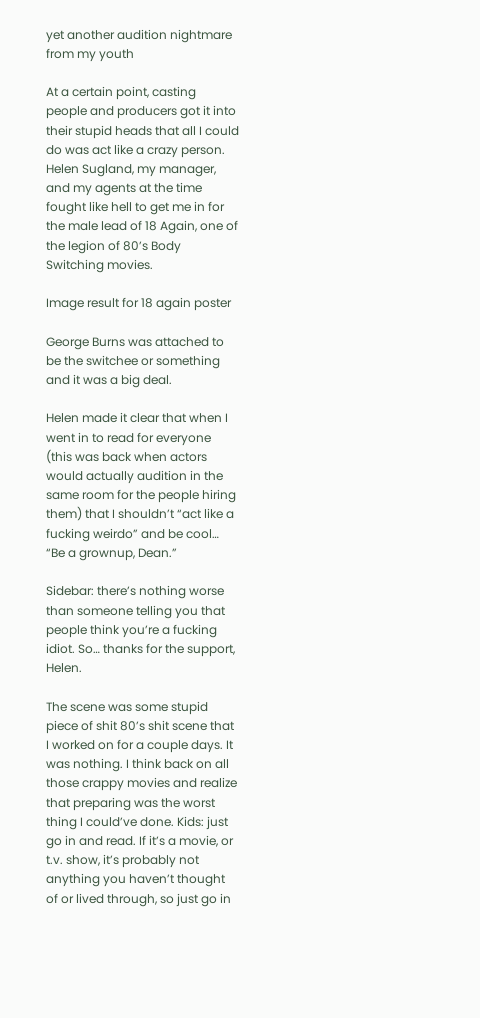yet another audition nightmare from my youth

At a certain point, casting people and producers got it into their stupid heads that all I could do was act like a crazy person. Helen Sugland, my manager, and my agents at the time fought like hell to get me in for the male lead of 18 Again, one of the legion of 80’s Body Switching movies.

Image result for 18 again poster

George Burns was attached to be the switchee or something and it was a big deal.

Helen made it clear that when I went in to read for everyone (this was back when actors would actually audition in the same room for the people hiring them) that I shouldn’t “act like a fucking weirdo” and be cool… “Be a grownup, Dean.”

Sidebar: there’s nothing worse than someone telling you that people think you’re a fucking idiot. So… thanks for the support, Helen.

The scene was some stupid piece of shit 80’s shit scene that I worked on for a couple days. It was nothing. I think back on all those crappy movies and realize that preparing was the worst thing I could’ve done. Kids: just go in and read. If it’s a movie, or t.v. show, it’s probably not anything you haven’t thought of or lived through, so just go in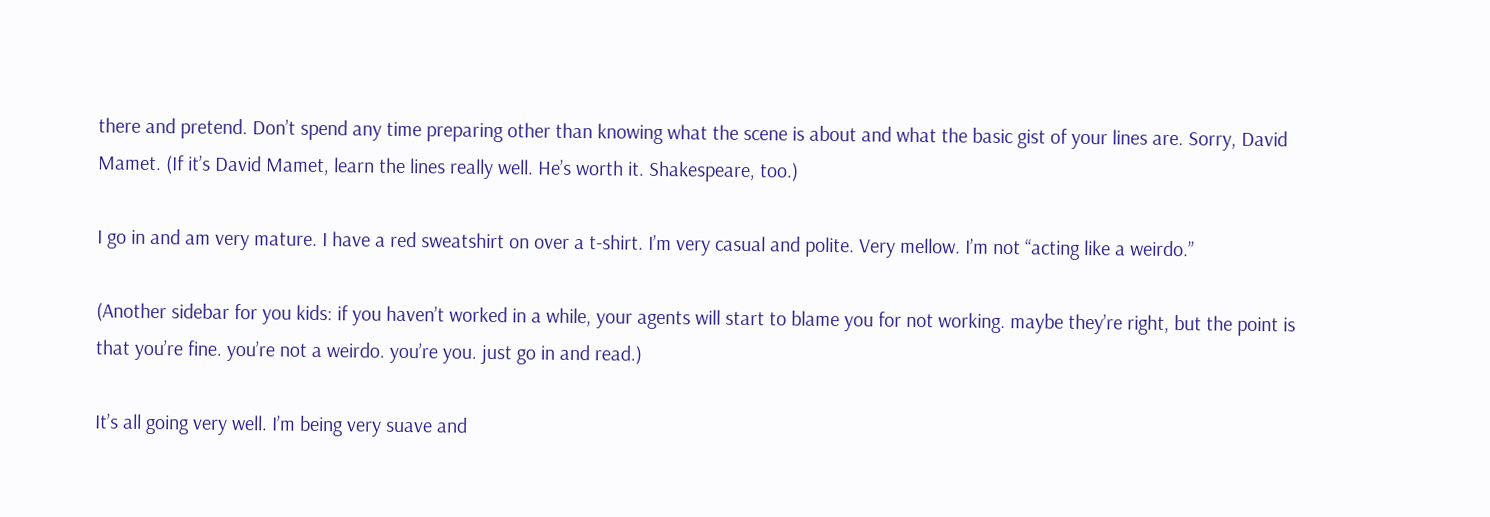there and pretend. Don’t spend any time preparing other than knowing what the scene is about and what the basic gist of your lines are. Sorry, David Mamet. (If it’s David Mamet, learn the lines really well. He’s worth it. Shakespeare, too.)

I go in and am very mature. I have a red sweatshirt on over a t-shirt. I’m very casual and polite. Very mellow. I’m not “acting like a weirdo.”

(Another sidebar for you kids: if you haven’t worked in a while, your agents will start to blame you for not working. maybe they’re right, but the point is that you’re fine. you’re not a weirdo. you’re you. just go in and read.)

It’s all going very well. I’m being very suave and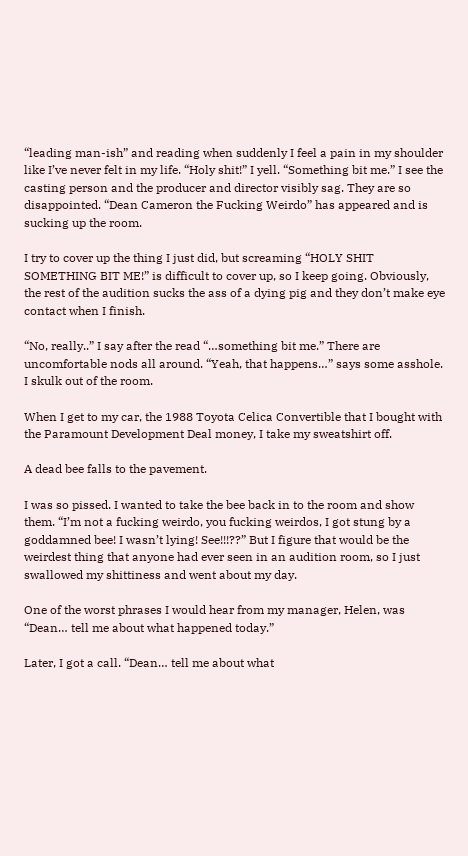“leading man-ish” and reading when suddenly I feel a pain in my shoulder like I’ve never felt in my life. “Holy shit!” I yell. “Something bit me.” I see the casting person and the producer and director visibly sag. They are so disappointed. “Dean Cameron the Fucking Weirdo” has appeared and is sucking up the room.

I try to cover up the thing I just did, but screaming “HOLY SHIT SOMETHING BIT ME!” is difficult to cover up, so I keep going. Obviously, the rest of the audition sucks the ass of a dying pig and they don’t make eye contact when I finish.

“No, really..” I say after the read “…something bit me.” There are uncomfortable nods all around. “Yeah, that happens…” says some asshole. I skulk out of the room.

When I get to my car, the 1988 Toyota Celica Convertible that I bought with the Paramount Development Deal money, I take my sweatshirt off.

A dead bee falls to the pavement.

I was so pissed. I wanted to take the bee back in to the room and show them. “I’m not a fucking weirdo, you fucking weirdos, I got stung by a goddamned bee! I wasn’t lying! See!!!??” But I figure that would be the weirdest thing that anyone had ever seen in an audition room, so I just swallowed my shittiness and went about my day.

One of the worst phrases I would hear from my manager, Helen, was “Dean… tell me about what happened today.”

Later, I got a call. “Dean… tell me about what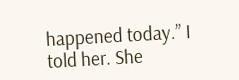happened today.” I told her. She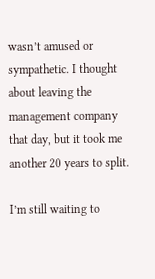wasn’t amused or sympathetic. I thought about leaving the management company that day, but it took me another 20 years to split.

I’m still waiting to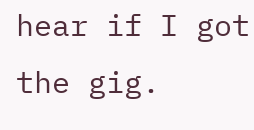hear if I got the gig.